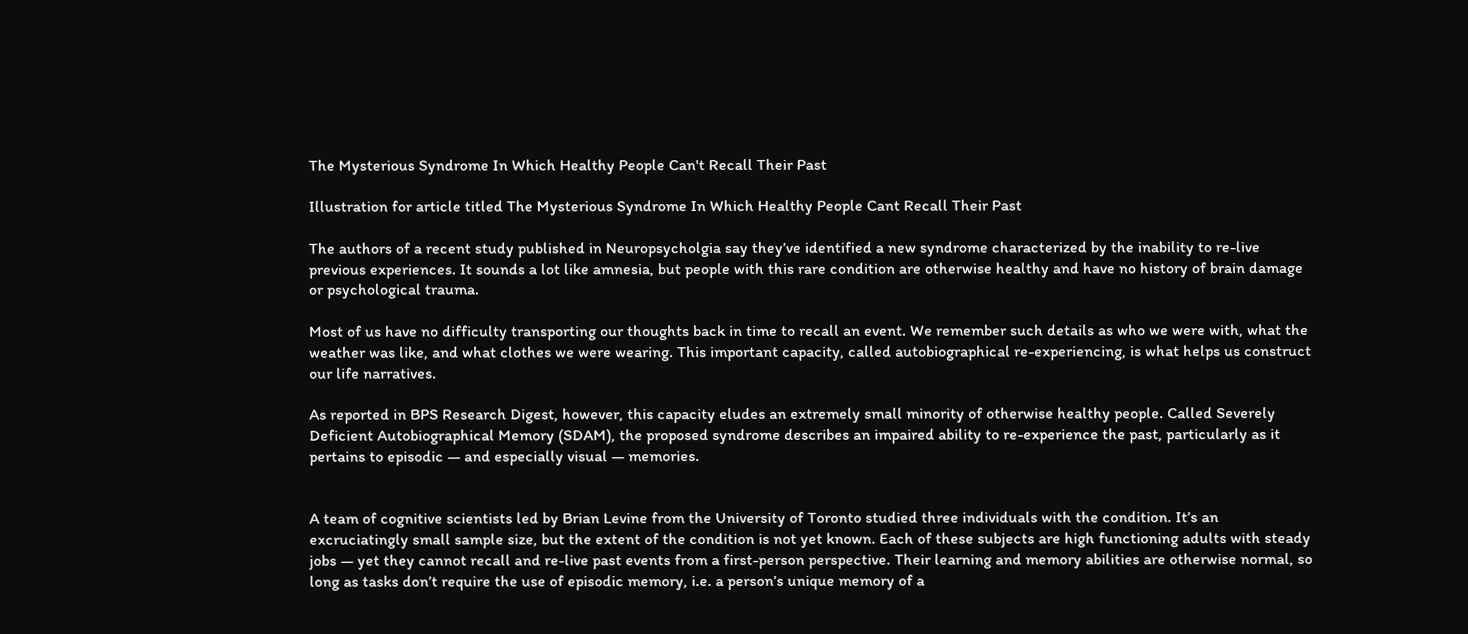The Mysterious Syndrome In Which Healthy People Can't Recall Their Past

Illustration for article titled The Mysterious Syndrome In Which Healthy People Cant Recall Their Past

The authors of a recent study published in Neuropsycholgia say they’ve identified a new syndrome characterized by the inability to re-live previous experiences. It sounds a lot like amnesia, but people with this rare condition are otherwise healthy and have no history of brain damage or psychological trauma.

Most of us have no difficulty transporting our thoughts back in time to recall an event. We remember such details as who we were with, what the weather was like, and what clothes we were wearing. This important capacity, called autobiographical re-experiencing, is what helps us construct our life narratives.

As reported in BPS Research Digest, however, this capacity eludes an extremely small minority of otherwise healthy people. Called Severely Deficient Autobiographical Memory (SDAM), the proposed syndrome describes an impaired ability to re-experience the past, particularly as it pertains to episodic — and especially visual — memories.


A team of cognitive scientists led by Brian Levine from the University of Toronto studied three individuals with the condition. It’s an excruciatingly small sample size, but the extent of the condition is not yet known. Each of these subjects are high functioning adults with steady jobs — yet they cannot recall and re-live past events from a first-person perspective. Their learning and memory abilities are otherwise normal, so long as tasks don’t require the use of episodic memory, i.e. a person’s unique memory of a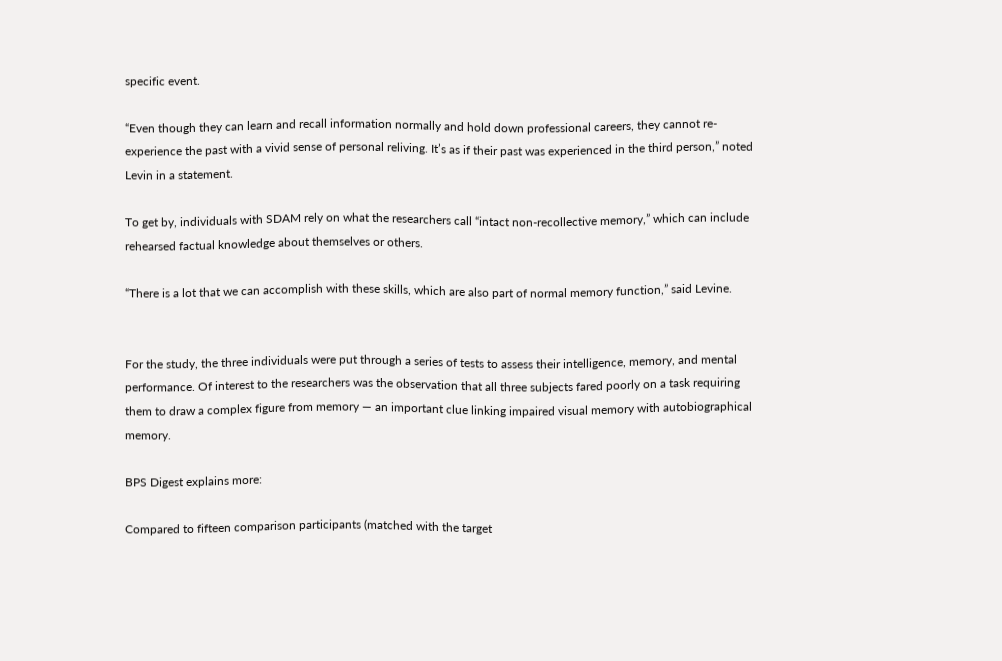specific event.

“Even though they can learn and recall information normally and hold down professional careers, they cannot re-experience the past with a vivid sense of personal reliving. It’s as if their past was experienced in the third person,” noted Levin in a statement.

To get by, individuals with SDAM rely on what the researchers call “intact non-recollective memory,” which can include rehearsed factual knowledge about themselves or others.

“There is a lot that we can accomplish with these skills, which are also part of normal memory function,” said Levine.


For the study, the three individuals were put through a series of tests to assess their intelligence, memory, and mental performance. Of interest to the researchers was the observation that all three subjects fared poorly on a task requiring them to draw a complex figure from memory — an important clue linking impaired visual memory with autobiographical memory.

BPS Digest explains more:

Compared to fifteen comparison participants (matched with the target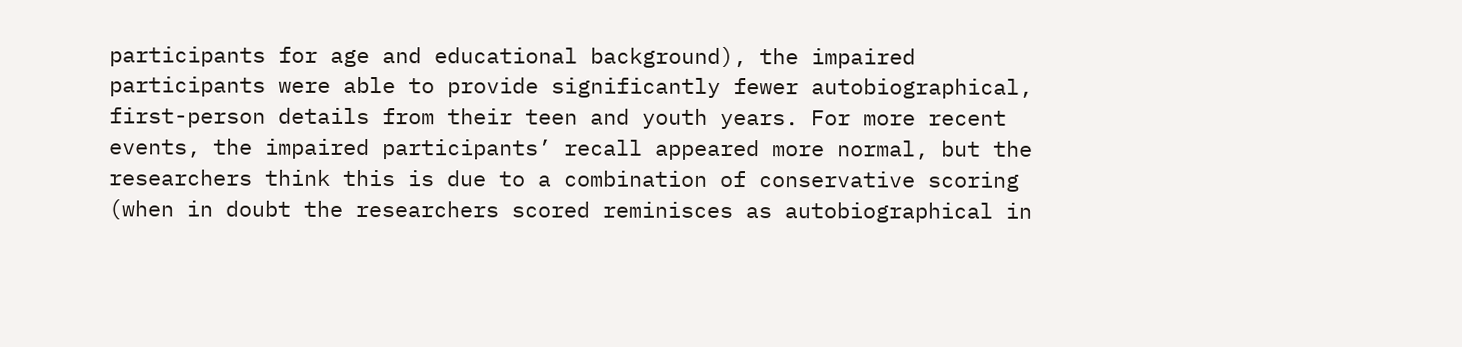participants for age and educational background), the impaired participants were able to provide significantly fewer autobiographical, first-person details from their teen and youth years. For more recent events, the impaired participants’ recall appeared more normal, but the researchers think this is due to a combination of conservative scoring (when in doubt the researchers scored reminisces as autobiographical in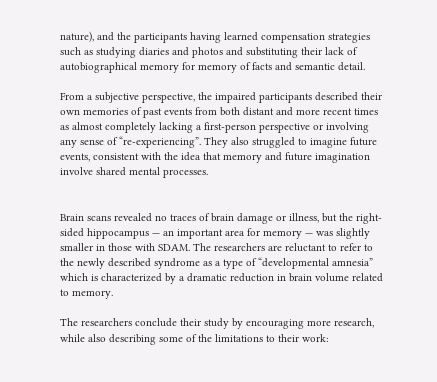nature), and the participants having learned compensation strategies such as studying diaries and photos and substituting their lack of autobiographical memory for memory of facts and semantic detail.

From a subjective perspective, the impaired participants described their own memories of past events from both distant and more recent times as almost completely lacking a first-person perspective or involving any sense of “re-experiencing”. They also struggled to imagine future events, consistent with the idea that memory and future imagination involve shared mental processes.


Brain scans revealed no traces of brain damage or illness, but the right-sided hippocampus — an important area for memory — was slightly smaller in those with SDAM. The researchers are reluctant to refer to the newly described syndrome as a type of “developmental amnesia” which is characterized by a dramatic reduction in brain volume related to memory.

The researchers conclude their study by encouraging more research, while also describing some of the limitations to their work: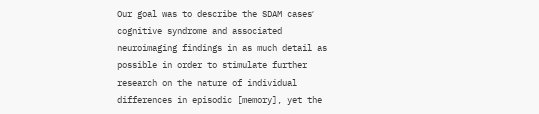Our goal was to describe the SDAM cases׳ cognitive syndrome and associated neuroimaging findings in as much detail as possible in order to stimulate further research on the nature of individual differences in episodic [memory], yet the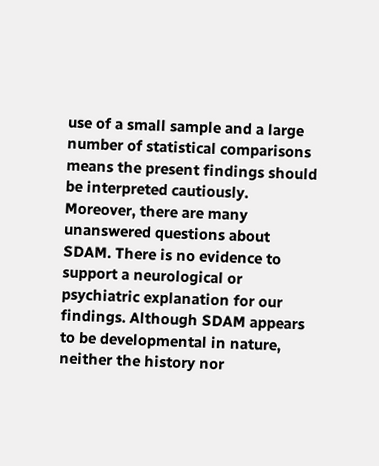use of a small sample and a large number of statistical comparisons means the present findings should be interpreted cautiously. Moreover, there are many unanswered questions about SDAM. There is no evidence to support a neurological or psychiatric explanation for our findings. Although SDAM appears to be developmental in nature, neither the history nor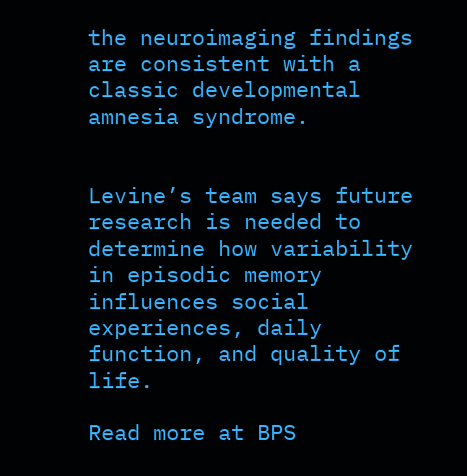the neuroimaging findings are consistent with a classic developmental amnesia syndrome.


Levine’s team says future research is needed to determine how variability in episodic memory influences social experiences, daily function, and quality of life.

Read more at BPS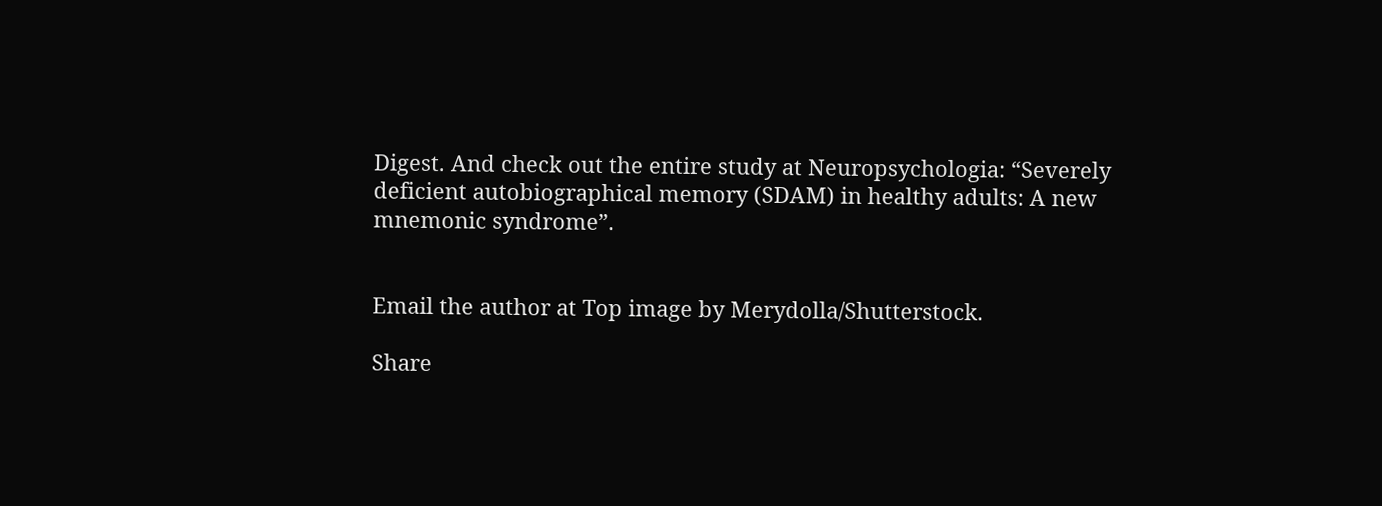Digest. And check out the entire study at Neuropsychologia: “Severely deficient autobiographical memory (SDAM) in healthy adults: A new mnemonic syndrome”.


Email the author at Top image by Merydolla/Shutterstock.

Share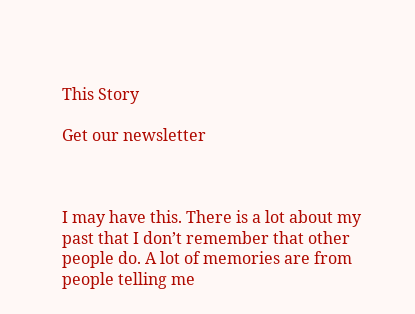This Story

Get our newsletter



I may have this. There is a lot about my past that I don’t remember that other people do. A lot of memories are from people telling me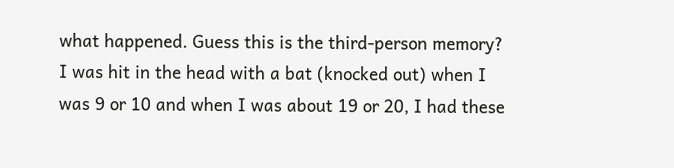what happened. Guess this is the third-person memory? I was hit in the head with a bat (knocked out) when I was 9 or 10 and when I was about 19 or 20, I had these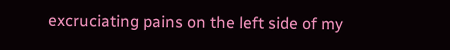excruciating pains on the left side of my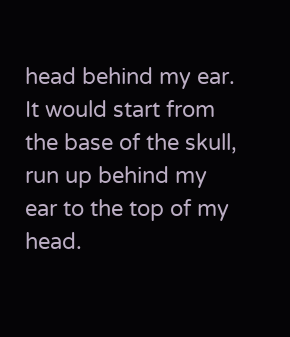head behind my ear. It would start from the base of the skull, run up behind my ear to the top of my head.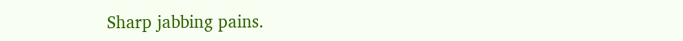Sharp jabbing pains.